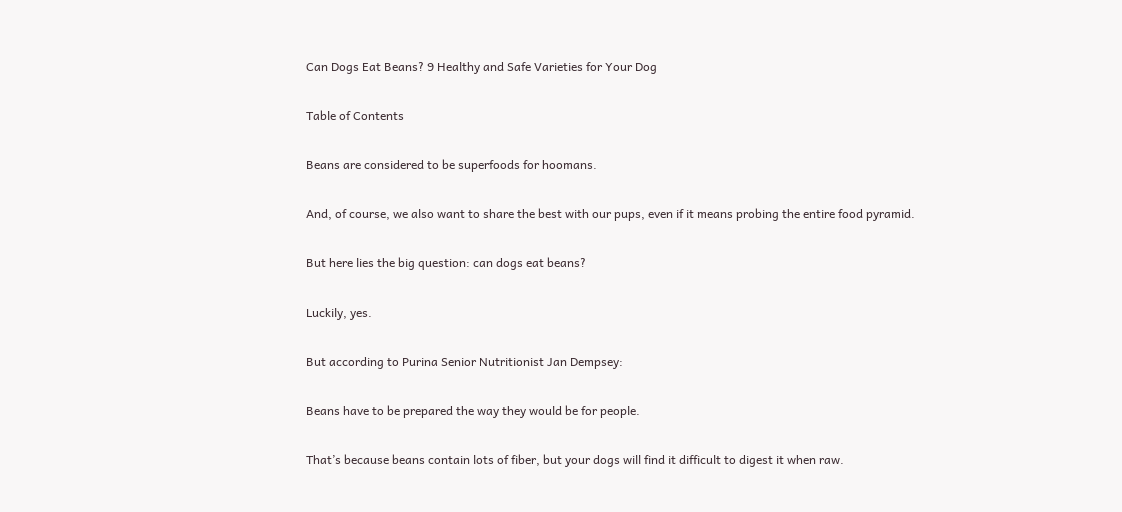Can Dogs Eat Beans? 9 Healthy and Safe Varieties for Your Dog

Table of Contents

Beans are considered to be superfoods for hoomans.

And, of course, we also want to share the best with our pups, even if it means probing the entire food pyramid.

But here lies the big question: can dogs eat beans?

Luckily, yes.

But according to Purina Senior Nutritionist Jan Dempsey:

Beans have to be prepared the way they would be for people.

That’s because beans contain lots of fiber, but your dogs will find it difficult to digest it when raw.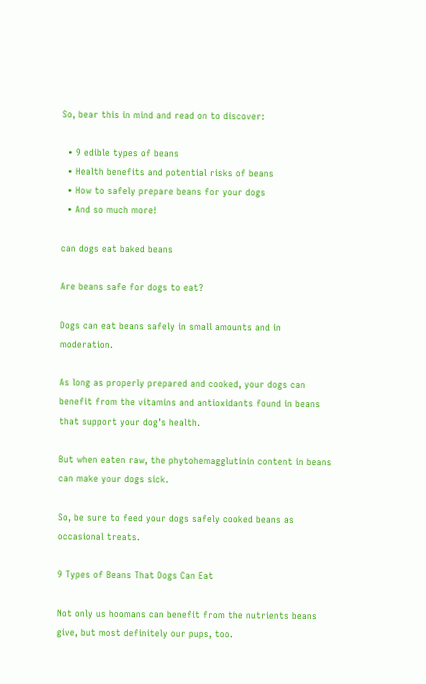So, bear this in mind and read on to discover:

  • 9 edible types of beans
  • Health benefits and potential risks of beans
  • How to safely prepare beans for your dogs
  • And so much more!

can dogs eat baked beans

Are beans safe for dogs to eat?

Dogs can eat beans safely in small amounts and in moderation.

As long as properly prepared and cooked, your dogs can benefit from the vitamins and antioxidants found in beans that support your dog’s health.

But when eaten raw, the phytohemagglutinin content in beans can make your dogs sick.

So, be sure to feed your dogs safely cooked beans as occasional treats.

9 Types of Beans That Dogs Can Eat

Not only us hoomans can benefit from the nutrients beans give, but most definitely our pups, too.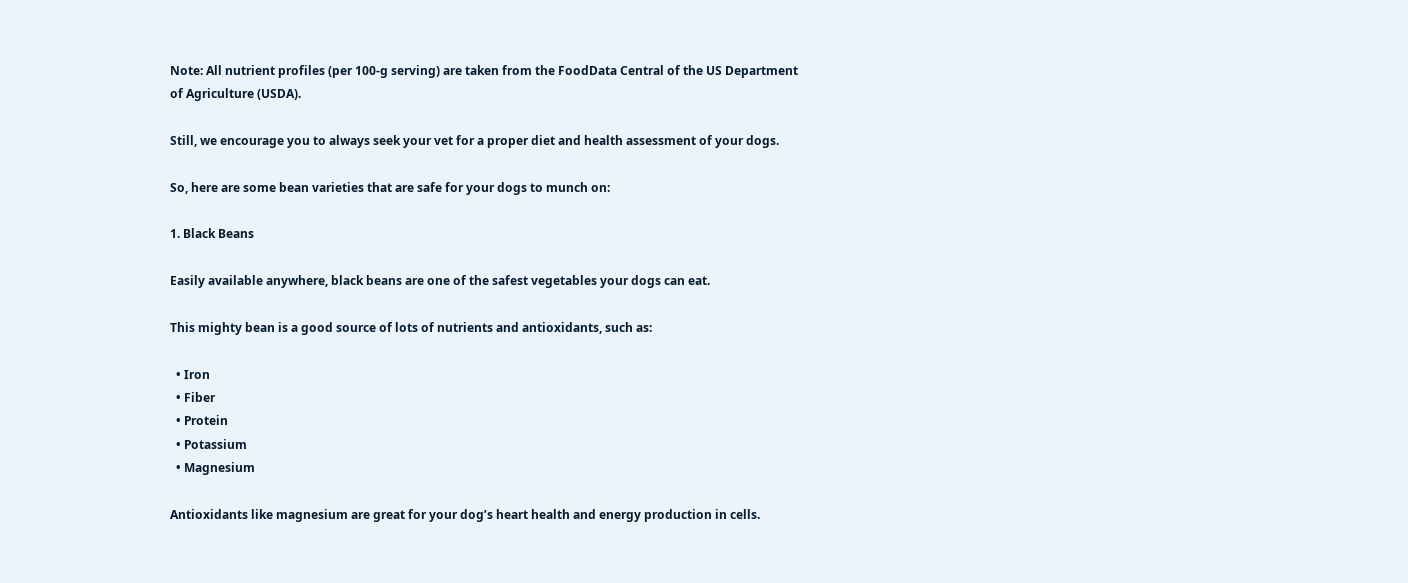Note: All nutrient profiles (per 100-g serving) are taken from the FoodData Central of the US Department of Agriculture (USDA).

Still, we encourage you to always seek your vet for a proper diet and health assessment of your dogs.

So, here are some bean varieties that are safe for your dogs to munch on:

1. Black Beans

Easily available anywhere, black beans are one of the safest vegetables your dogs can eat.

This mighty bean is a good source of lots of nutrients and antioxidants, such as:

  • Iron
  • Fiber
  • Protein
  • Potassium
  • Magnesium

Antioxidants like magnesium are great for your dog’s heart health and energy production in cells.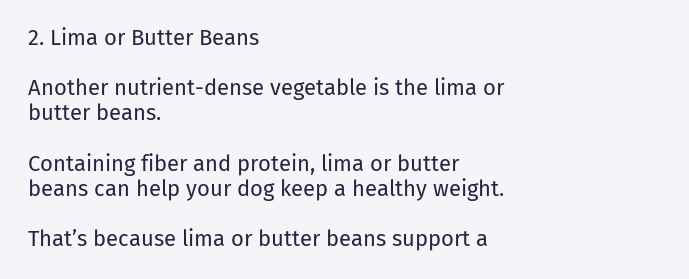2. Lima or Butter Beans

Another nutrient-dense vegetable is the lima or butter beans.

Containing fiber and protein, lima or butter beans can help your dog keep a healthy weight.

That’s because lima or butter beans support a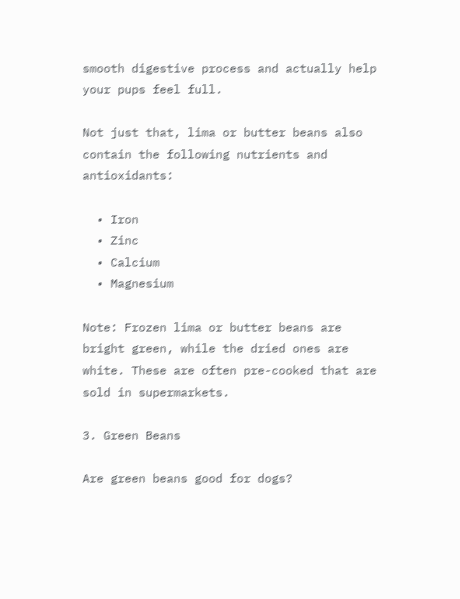smooth digestive process and actually help your pups feel full.

Not just that, lima or butter beans also contain the following nutrients and antioxidants:

  • Iron
  • Zinc
  • Calcium
  • Magnesium

Note: Frozen lima or butter beans are bright green, while the dried ones are white. These are often pre-cooked that are sold in supermarkets.

3. Green Beans

Are green beans good for dogs?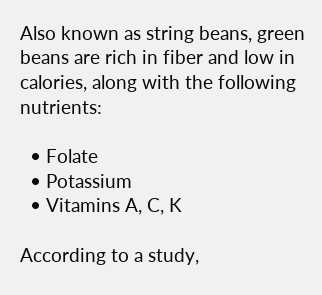Also known as string beans, green beans are rich in fiber and low in calories, along with the following nutrients:

  • Folate
  • Potassium
  • Vitamins A, C, K

According to a study,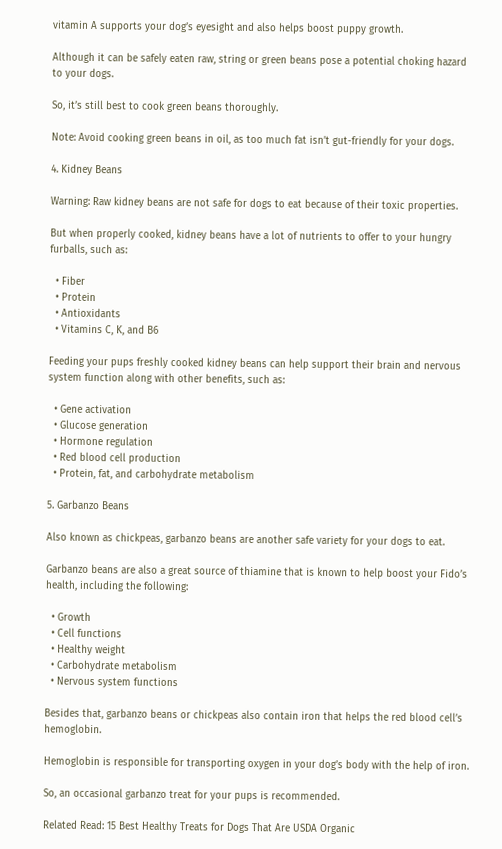vitamin A supports your dog’s eyesight and also helps boost puppy growth.

Although it can be safely eaten raw, string or green beans pose a potential choking hazard to your dogs.

So, it’s still best to cook green beans thoroughly.

Note: Avoid cooking green beans in oil, as too much fat isn’t gut-friendly for your dogs.

4. Kidney Beans

Warning: Raw kidney beans are not safe for dogs to eat because of their toxic properties.

But when properly cooked, kidney beans have a lot of nutrients to offer to your hungry furballs, such as:

  • Fiber
  • Protein
  • Antioxidants
  • Vitamins C, K, and B6

Feeding your pups freshly cooked kidney beans can help support their brain and nervous system function along with other benefits, such as:

  • Gene activation
  • Glucose generation
  • Hormone regulation
  • Red blood cell production
  • Protein, fat, and carbohydrate metabolism

5. Garbanzo Beans

Also known as chickpeas, garbanzo beans are another safe variety for your dogs to eat.

Garbanzo beans are also a great source of thiamine that is known to help boost your Fido’s health, including the following:

  • Growth
  • Cell functions
  • Healthy weight
  • Carbohydrate metabolism
  • Nervous system functions

Besides that, garbanzo beans or chickpeas also contain iron that helps the red blood cell’s hemoglobin.

Hemoglobin is responsible for transporting oxygen in your dog’s body with the help of iron.

So, an occasional garbanzo treat for your pups is recommended.

Related Read: 15 Best Healthy Treats for Dogs That Are USDA Organic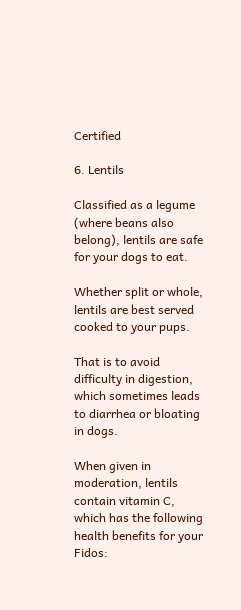Certified

6. Lentils

Classified as a legume (where beans also belong), lentils are safe for your dogs to eat.

Whether split or whole, lentils are best served cooked to your pups.

That is to avoid difficulty in digestion, which sometimes leads to diarrhea or bloating in dogs.

When given in moderation, lentils contain vitamin C, which has the following health benefits for your Fidos: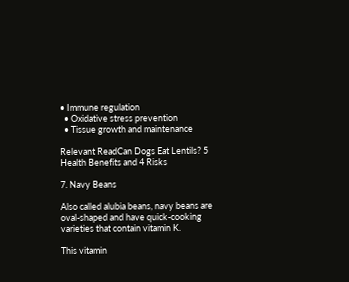• Immune regulation
  • Oxidative stress prevention
  • Tissue growth and maintenance

Relevant ReadCan Dogs Eat Lentils? 5 Health Benefits and 4 Risks

7. Navy Beans

Also called alubia beans, navy beans are oval-shaped and have quick-cooking varieties that contain vitamin K.

This vitamin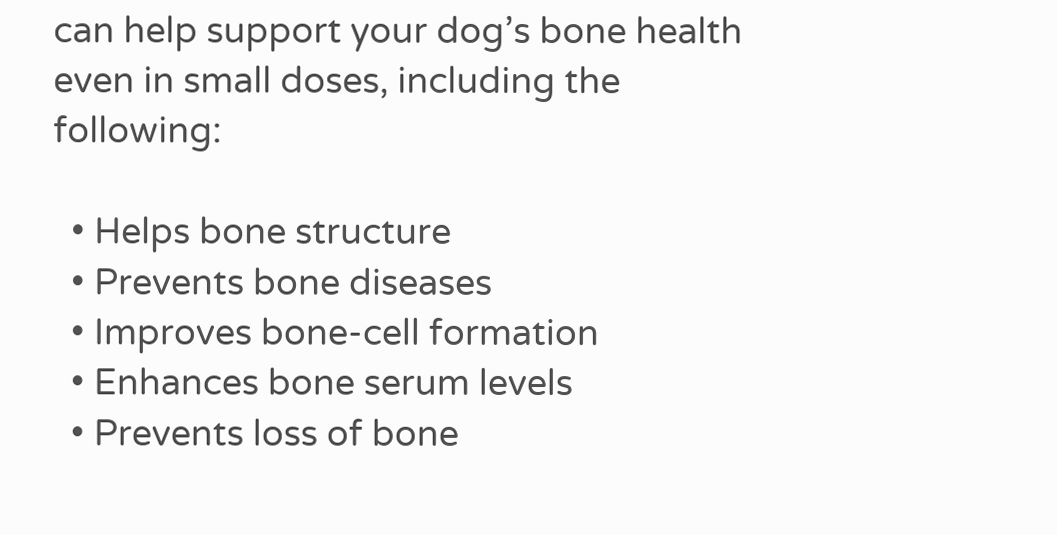can help support your dog’s bone health even in small doses, including the following:

  • Helps bone structure
  • Prevents bone diseases
  • Improves bone-cell formation
  • Enhances bone serum levels
  • Prevents loss of bone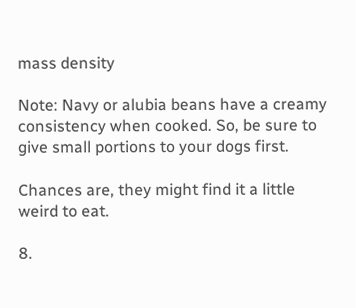mass density

Note: Navy or alubia beans have a creamy consistency when cooked. So, be sure to give small portions to your dogs first.

Chances are, they might find it a little weird to eat.

8.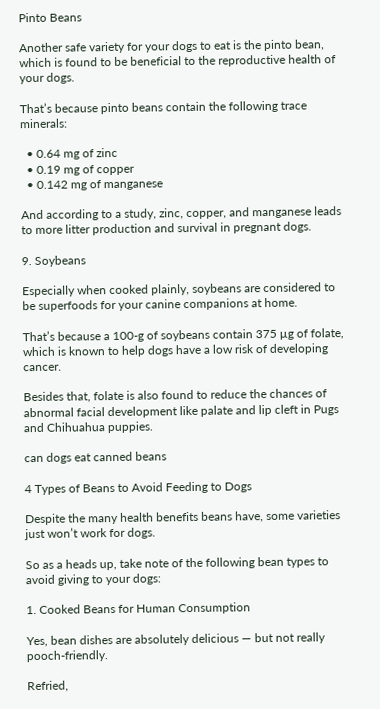Pinto Beans

Another safe variety for your dogs to eat is the pinto bean, which is found to be beneficial to the reproductive health of your dogs.

That’s because pinto beans contain the following trace minerals:

  • 0.64 mg of zinc
  • 0.19 mg of copper
  • 0.142 mg of manganese

And according to a study, zinc, copper, and manganese leads to more litter production and survival in pregnant dogs.

9. Soybeans

Especially when cooked plainly, soybeans are considered to be superfoods for your canine companions at home.

That’s because a 100-g of soybeans contain 375 µg of folate, which is known to help dogs have a low risk of developing cancer.

Besides that, folate is also found to reduce the chances of abnormal facial development like palate and lip cleft in Pugs and Chihuahua puppies.

can dogs eat canned beans

4 Types of Beans to Avoid Feeding to Dogs

Despite the many health benefits beans have, some varieties just won’t work for dogs.

So as a heads up, take note of the following bean types to avoid giving to your dogs:

1. Cooked Beans for Human Consumption

Yes, bean dishes are absolutely delicious — but not really pooch-friendly.

Refried,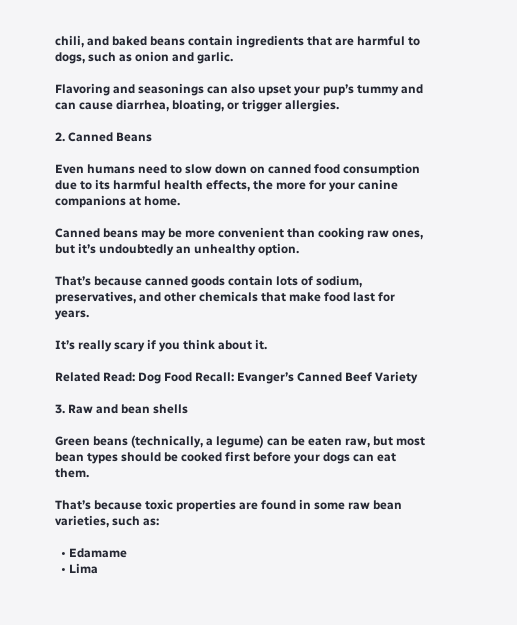chili, and baked beans contain ingredients that are harmful to dogs, such as onion and garlic.

Flavoring and seasonings can also upset your pup’s tummy and can cause diarrhea, bloating, or trigger allergies.

2. Canned Beans

Even humans need to slow down on canned food consumption due to its harmful health effects, the more for your canine companions at home.

Canned beans may be more convenient than cooking raw ones, but it’s undoubtedly an unhealthy option.

That’s because canned goods contain lots of sodium, preservatives, and other chemicals that make food last for years.

It’s really scary if you think about it.

Related Read: Dog Food Recall: Evanger’s Canned Beef Variety

3. Raw and bean shells

Green beans (technically, a legume) can be eaten raw, but most bean types should be cooked first before your dogs can eat them.

That’s because toxic properties are found in some raw bean varieties, such as:

  • Edamame
  • Lima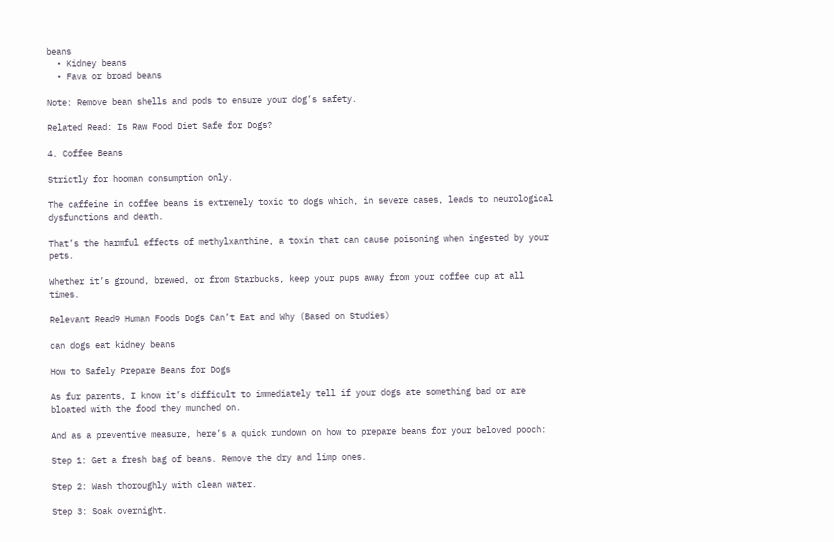beans
  • Kidney beans
  • Fava or broad beans

Note: Remove bean shells and pods to ensure your dog’s safety.

Related Read: Is Raw Food Diet Safe for Dogs?

4. Coffee Beans

Strictly for hooman consumption only.

The caffeine in coffee beans is extremely toxic to dogs which, in severe cases, leads to neurological dysfunctions and death.

That’s the harmful effects of methylxanthine, a toxin that can cause poisoning when ingested by your pets.

Whether it’s ground, brewed, or from Starbucks, keep your pups away from your coffee cup at all times.

Relevant Read9 Human Foods Dogs Can’t Eat and Why (Based on Studies)

can dogs eat kidney beans

How to Safely Prepare Beans for Dogs

As fur parents, I know it’s difficult to immediately tell if your dogs ate something bad or are bloated with the food they munched on.

And as a preventive measure, here’s a quick rundown on how to prepare beans for your beloved pooch:

Step 1: Get a fresh bag of beans. Remove the dry and limp ones.

Step 2: Wash thoroughly with clean water.

Step 3: Soak overnight.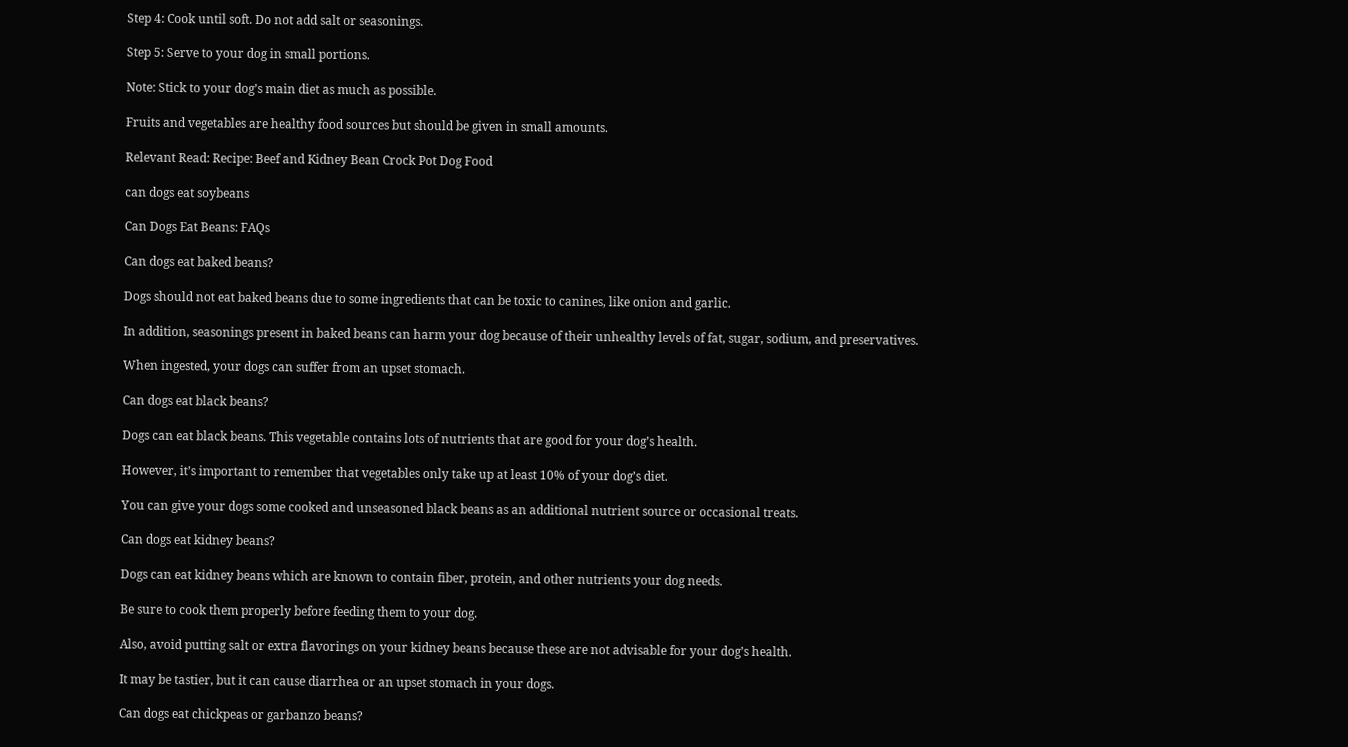Step 4: Cook until soft. Do not add salt or seasonings.

Step 5: Serve to your dog in small portions.

Note: Stick to your dog’s main diet as much as possible.

Fruits and vegetables are healthy food sources but should be given in small amounts.

Relevant Read: Recipe: Beef and Kidney Bean Crock Pot Dog Food

can dogs eat soybeans

Can Dogs Eat Beans: FAQs

Can dogs eat baked beans?

Dogs should not eat baked beans due to some ingredients that can be toxic to canines, like onion and garlic.

In addition, seasonings present in baked beans can harm your dog because of their unhealthy levels of fat, sugar, sodium, and preservatives.

When ingested, your dogs can suffer from an upset stomach.

Can dogs eat black beans?

Dogs can eat black beans. This vegetable contains lots of nutrients that are good for your dog’s health.

However, it’s important to remember that vegetables only take up at least 10% of your dog’s diet.

You can give your dogs some cooked and unseasoned black beans as an additional nutrient source or occasional treats.

Can dogs eat kidney beans?

Dogs can eat kidney beans which are known to contain fiber, protein, and other nutrients your dog needs.

Be sure to cook them properly before feeding them to your dog.

Also, avoid putting salt or extra flavorings on your kidney beans because these are not advisable for your dog’s health.

It may be tastier, but it can cause diarrhea or an upset stomach in your dogs.

Can dogs eat chickpeas or garbanzo beans?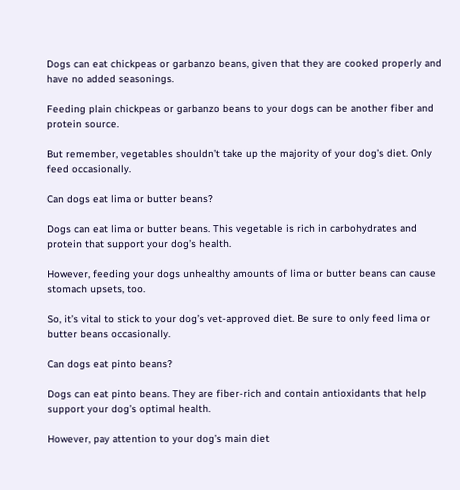Dogs can eat chickpeas or garbanzo beans, given that they are cooked properly and have no added seasonings.

Feeding plain chickpeas or garbanzo beans to your dogs can be another fiber and protein source.

But remember, vegetables shouldn’t take up the majority of your dog’s diet. Only feed occasionally.

Can dogs eat lima or butter beans?

Dogs can eat lima or butter beans. This vegetable is rich in carbohydrates and protein that support your dog’s health.

However, feeding your dogs unhealthy amounts of lima or butter beans can cause stomach upsets, too.

So, it’s vital to stick to your dog’s vet-approved diet. Be sure to only feed lima or butter beans occasionally.

Can dogs eat pinto beans?

Dogs can eat pinto beans. They are fiber-rich and contain antioxidants that help support your dog’s optimal health.

However, pay attention to your dog’s main diet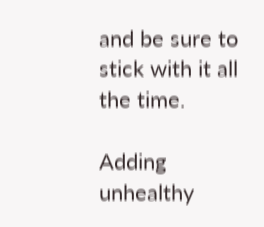and be sure to stick with it all the time.

Adding unhealthy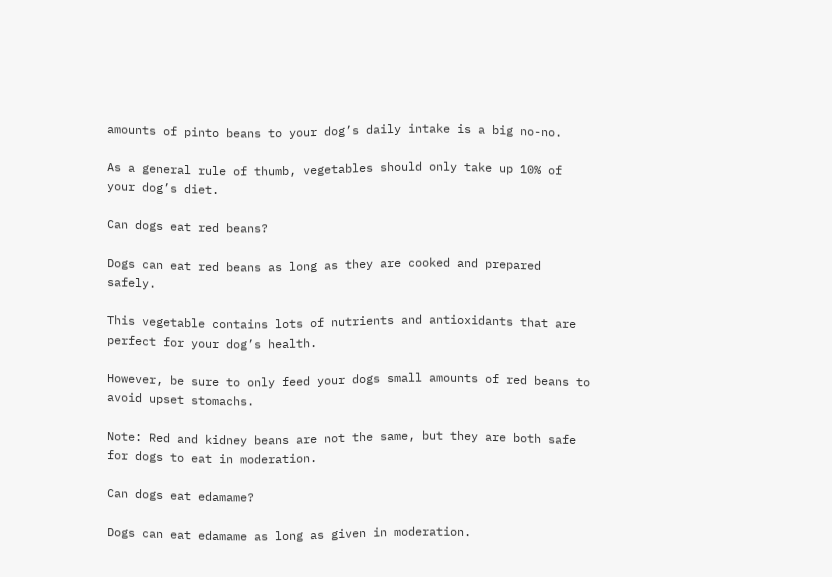amounts of pinto beans to your dog’s daily intake is a big no-no.

As a general rule of thumb, vegetables should only take up 10% of your dog’s diet.

Can dogs eat red beans?

Dogs can eat red beans as long as they are cooked and prepared safely.

This vegetable contains lots of nutrients and antioxidants that are perfect for your dog’s health.

However, be sure to only feed your dogs small amounts of red beans to avoid upset stomachs.

Note: Red and kidney beans are not the same, but they are both safe for dogs to eat in moderation.

Can dogs eat edamame?

Dogs can eat edamame as long as given in moderation.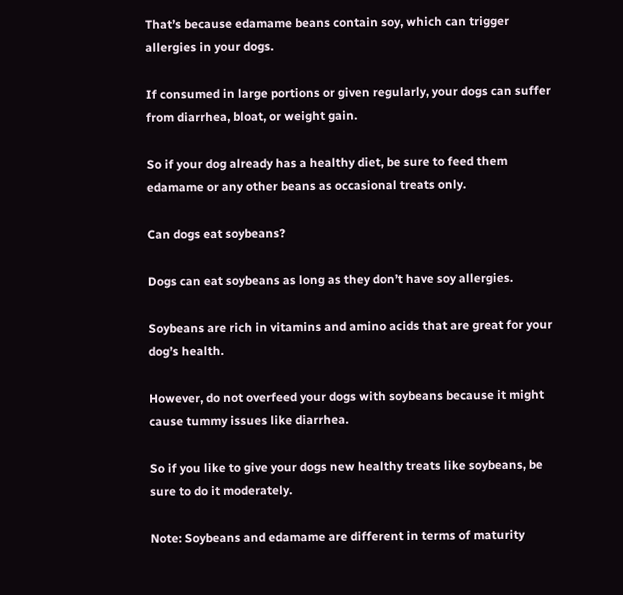That’s because edamame beans contain soy, which can trigger allergies in your dogs.

If consumed in large portions or given regularly, your dogs can suffer from diarrhea, bloat, or weight gain.

So if your dog already has a healthy diet, be sure to feed them edamame or any other beans as occasional treats only.

Can dogs eat soybeans?

Dogs can eat soybeans as long as they don’t have soy allergies.

Soybeans are rich in vitamins and amino acids that are great for your dog’s health.

However, do not overfeed your dogs with soybeans because it might cause tummy issues like diarrhea.

So if you like to give your dogs new healthy treats like soybeans, be sure to do it moderately.

Note: Soybeans and edamame are different in terms of maturity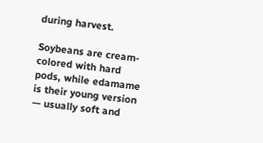during harvest.

Soybeans are cream-colored with hard pods, while edamame is their young version — usually soft and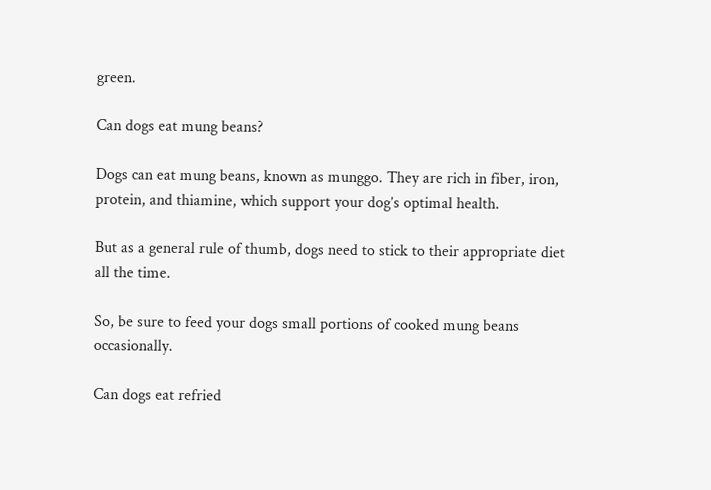green.

Can dogs eat mung beans?

Dogs can eat mung beans, known as munggo. They are rich in fiber, iron, protein, and thiamine, which support your dog’s optimal health.

But as a general rule of thumb, dogs need to stick to their appropriate diet all the time.

So, be sure to feed your dogs small portions of cooked mung beans occasionally.

Can dogs eat refried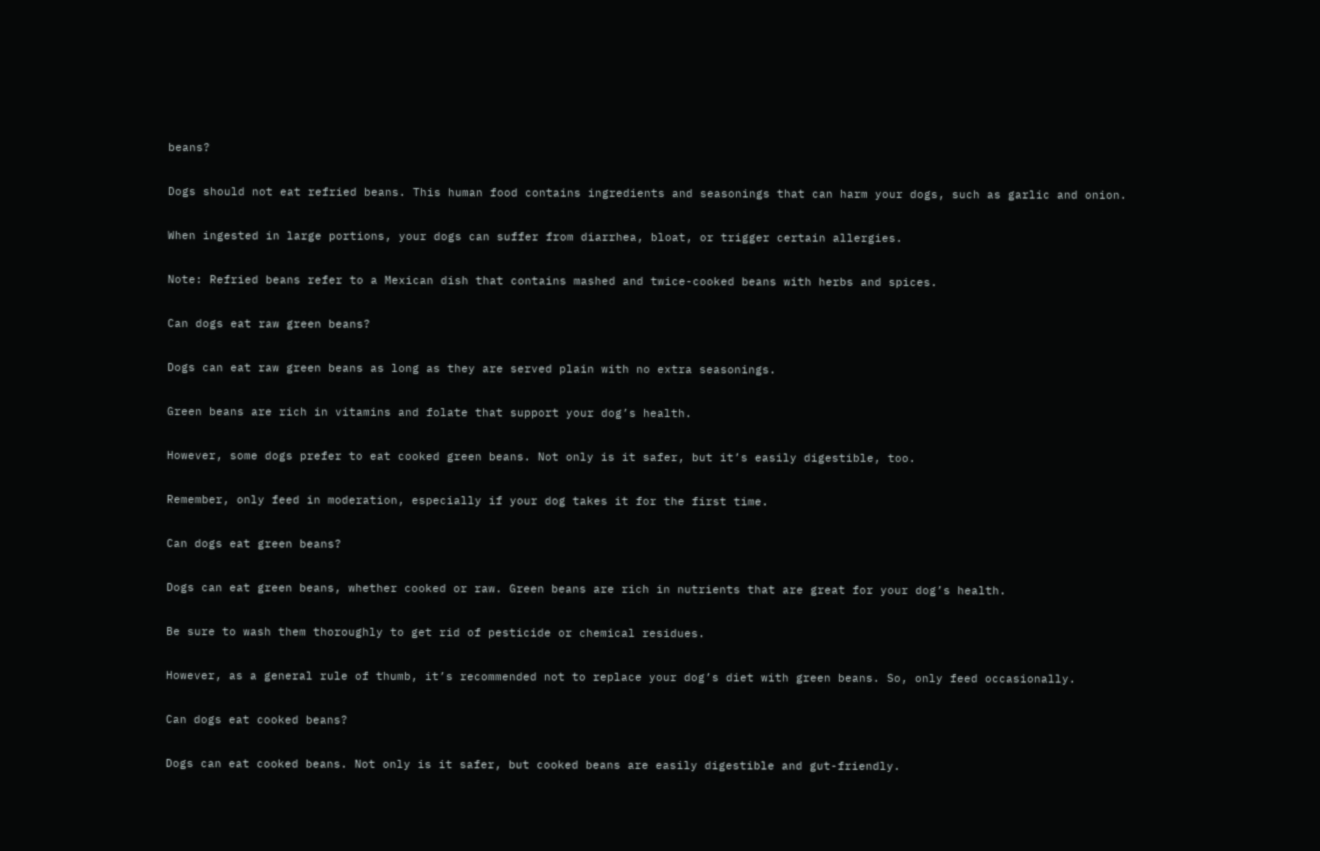beans?

Dogs should not eat refried beans. This human food contains ingredients and seasonings that can harm your dogs, such as garlic and onion.

When ingested in large portions, your dogs can suffer from diarrhea, bloat, or trigger certain allergies.

Note: Refried beans refer to a Mexican dish that contains mashed and twice-cooked beans with herbs and spices.

Can dogs eat raw green beans?

Dogs can eat raw green beans as long as they are served plain with no extra seasonings.

Green beans are rich in vitamins and folate that support your dog’s health.

However, some dogs prefer to eat cooked green beans. Not only is it safer, but it’s easily digestible, too.

Remember, only feed in moderation, especially if your dog takes it for the first time.

Can dogs eat green beans?

Dogs can eat green beans, whether cooked or raw. Green beans are rich in nutrients that are great for your dog’s health.

Be sure to wash them thoroughly to get rid of pesticide or chemical residues.

However, as a general rule of thumb, it’s recommended not to replace your dog’s diet with green beans. So, only feed occasionally.

Can dogs eat cooked beans?

Dogs can eat cooked beans. Not only is it safer, but cooked beans are easily digestible and gut-friendly.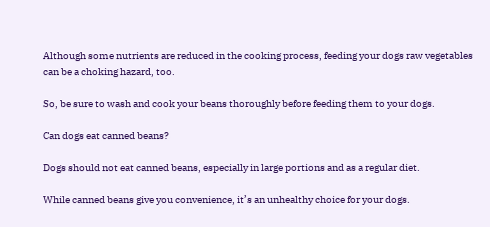Although some nutrients are reduced in the cooking process, feeding your dogs raw vegetables can be a choking hazard, too.

So, be sure to wash and cook your beans thoroughly before feeding them to your dogs.

Can dogs eat canned beans?

Dogs should not eat canned beans, especially in large portions and as a regular diet.

While canned beans give you convenience, it’s an unhealthy choice for your dogs.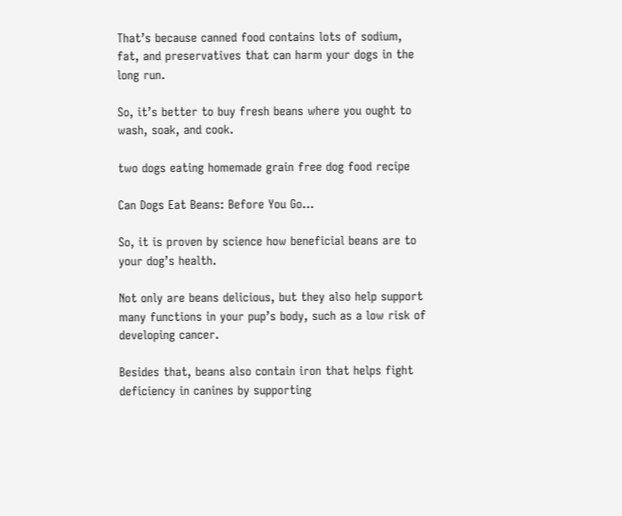That’s because canned food contains lots of sodium, fat, and preservatives that can harm your dogs in the long run.

So, it’s better to buy fresh beans where you ought to wash, soak, and cook.

two dogs eating homemade grain free dog food recipe

Can Dogs Eat Beans: Before You Go…

So, it is proven by science how beneficial beans are to your dog’s health.

Not only are beans delicious, but they also help support many functions in your pup’s body, such as a low risk of developing cancer.

Besides that, beans also contain iron that helps fight deficiency in canines by supporting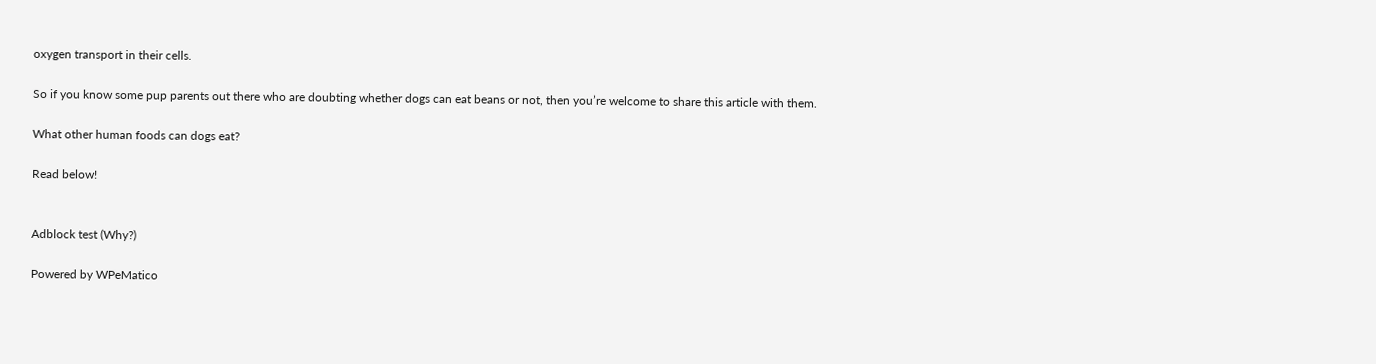oxygen transport in their cells.

So if you know some pup parents out there who are doubting whether dogs can eat beans or not, then you’re welcome to share this article with them.

What other human foods can dogs eat?

Read below!


Adblock test (Why?)

Powered by WPeMatico